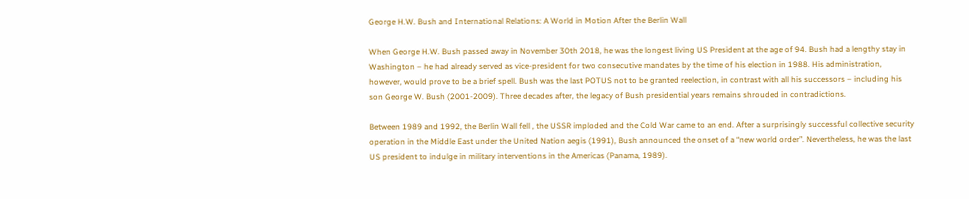George H.W. Bush and International Relations: A World in Motion After the Berlin Wall

When George H.W. Bush passed away in November 30th 2018, he was the longest living US President at the age of 94. Bush had a lengthy stay in Washington – he had already served as vice-president for two consecutive mandates by the time of his election in 1988. His administration, however, would prove to be a brief spell. Bush was the last POTUS not to be granted reelection, in contrast with all his successors – including his son George W. Bush (2001-2009). Three decades after, the legacy of Bush presidential years remains shrouded in contradictions.

Between 1989 and 1992, the Berlin Wall fell , the USSR imploded and the Cold War came to an end. After a surprisingly successful collective security operation in the Middle East under the United Nation aegis (1991), Bush announced the onset of a “new world order”. Nevertheless, he was the last US president to indulge in military interventions in the Americas (Panama, 1989).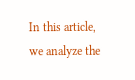In this article, we analyze the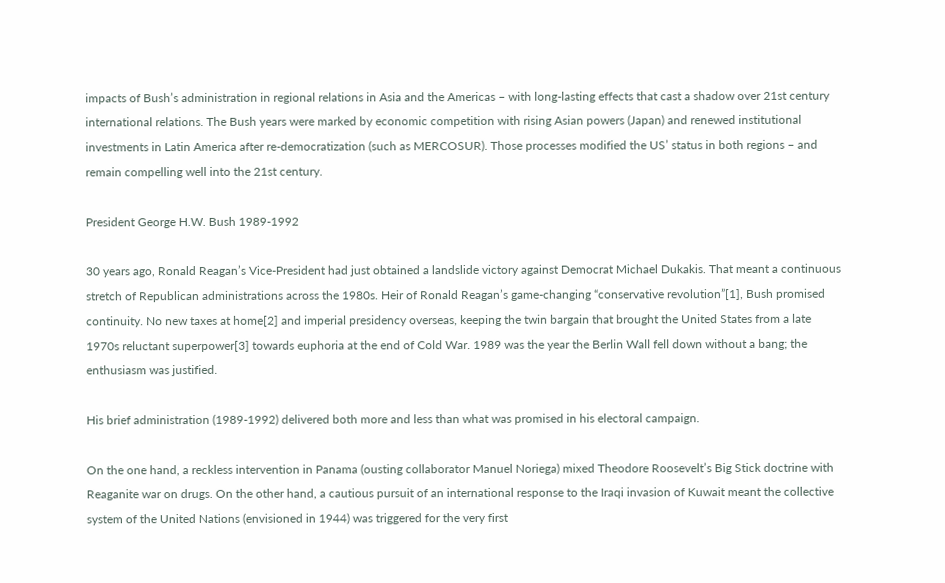impacts of Bush’s administration in regional relations in Asia and the Americas – with long-lasting effects that cast a shadow over 21st century international relations. The Bush years were marked by economic competition with rising Asian powers (Japan) and renewed institutional investments in Latin America after re-democratization (such as MERCOSUR). Those processes modified the US’ status in both regions – and remain compelling well into the 21st century.

President George H.W. Bush 1989-1992

30 years ago, Ronald Reagan’s Vice-President had just obtained a landslide victory against Democrat Michael Dukakis. That meant a continuous stretch of Republican administrations across the 1980s. Heir of Ronald Reagan’s game-changing “conservative revolution”[1], Bush promised continuity. No new taxes at home[2] and imperial presidency overseas, keeping the twin bargain that brought the United States from a late 1970s reluctant superpower[3] towards euphoria at the end of Cold War. 1989 was the year the Berlin Wall fell down without a bang; the enthusiasm was justified.

His brief administration (1989-1992) delivered both more and less than what was promised in his electoral campaign.

On the one hand, a reckless intervention in Panama (ousting collaborator Manuel Noriega) mixed Theodore Roosevelt’s Big Stick doctrine with Reaganite war on drugs. On the other hand, a cautious pursuit of an international response to the Iraqi invasion of Kuwait meant the collective system of the United Nations (envisioned in 1944) was triggered for the very first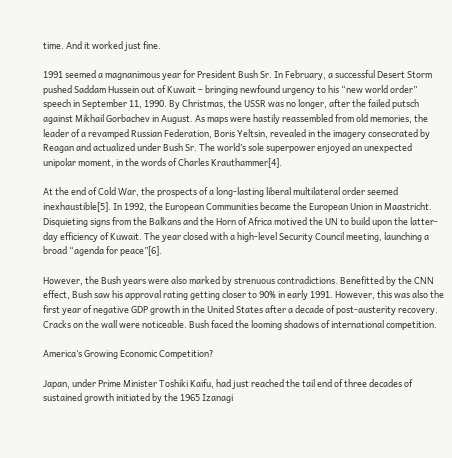time. And it worked just fine.

1991 seemed a magnanimous year for President Bush Sr. In February, a successful Desert Storm pushed Saddam Hussein out of Kuwait – bringing newfound urgency to his “new world order” speech in September 11, 1990. By Christmas, the USSR was no longer, after the failed putsch against Mikhail Gorbachev in August. As maps were hastily reassembled from old memories, the leader of a revamped Russian Federation, Boris Yeltsin, revealed in the imagery consecrated by Reagan and actualized under Bush Sr. The world’s sole superpower enjoyed an unexpected unipolar moment, in the words of Charles Krauthammer[4].

At the end of Cold War, the prospects of a long-lasting liberal multilateral order seemed inexhaustible[5]. In 1992, the European Communities became the European Union in Maastricht. Disquieting signs from the Balkans and the Horn of Africa motived the UN to build upon the latter-day efficiency of Kuwait. The year closed with a high-level Security Council meeting, launching a broad “agenda for peace”[6].

However, the Bush years were also marked by strenuous contradictions. Benefitted by the CNN effect, Bush saw his approval rating getting closer to 90% in early 1991. However, this was also the first year of negative GDP growth in the United States after a decade of post-austerity recovery. Cracks on the wall were noticeable. Bush faced the looming shadows of international competition.

America’s Growing Economic Competition?

Japan, under Prime Minister Toshiki Kaifu, had just reached the tail end of three decades of sustained growth initiated by the 1965 Izanagi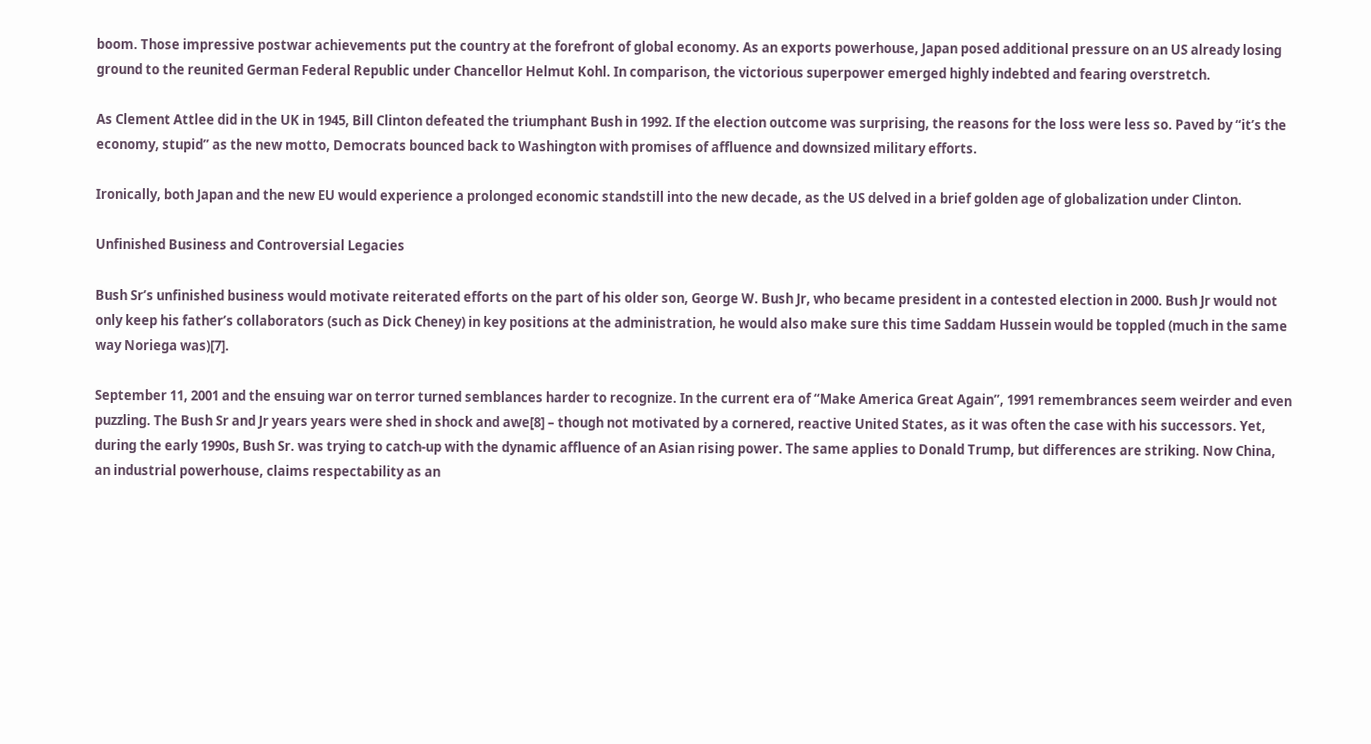boom. Those impressive postwar achievements put the country at the forefront of global economy. As an exports powerhouse, Japan posed additional pressure on an US already losing ground to the reunited German Federal Republic under Chancellor Helmut Kohl. In comparison, the victorious superpower emerged highly indebted and fearing overstretch.

As Clement Attlee did in the UK in 1945, Bill Clinton defeated the triumphant Bush in 1992. If the election outcome was surprising, the reasons for the loss were less so. Paved by “it’s the economy, stupid” as the new motto, Democrats bounced back to Washington with promises of affluence and downsized military efforts.

Ironically, both Japan and the new EU would experience a prolonged economic standstill into the new decade, as the US delved in a brief golden age of globalization under Clinton.

Unfinished Business and Controversial Legacies

Bush Sr’s unfinished business would motivate reiterated efforts on the part of his older son, George W. Bush Jr, who became president in a contested election in 2000. Bush Jr would not only keep his father’s collaborators (such as Dick Cheney) in key positions at the administration, he would also make sure this time Saddam Hussein would be toppled (much in the same way Noriega was)[7].

September 11, 2001 and the ensuing war on terror turned semblances harder to recognize. In the current era of “Make America Great Again”, 1991 remembrances seem weirder and even puzzling. The Bush Sr and Jr years years were shed in shock and awe[8] – though not motivated by a cornered, reactive United States, as it was often the case with his successors. Yet, during the early 1990s, Bush Sr. was trying to catch-up with the dynamic affluence of an Asian rising power. The same applies to Donald Trump, but differences are striking. Now China, an industrial powerhouse, claims respectability as an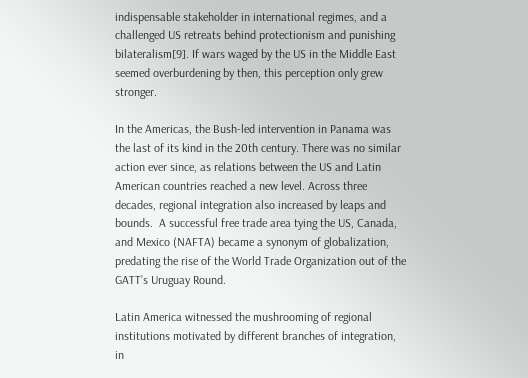indispensable stakeholder in international regimes, and a challenged US retreats behind protectionism and punishing bilateralism[9]. If wars waged by the US in the Middle East seemed overburdening by then, this perception only grew stronger.

In the Americas, the Bush-led intervention in Panama was the last of its kind in the 20th century. There was no similar action ever since, as relations between the US and Latin American countries reached a new level. Across three decades, regional integration also increased by leaps and bounds.  A successful free trade area tying the US, Canada, and Mexico (NAFTA) became a synonym of globalization, predating the rise of the World Trade Organization out of the GATT’s Uruguay Round.

Latin America witnessed the mushrooming of regional institutions motivated by different branches of integration, in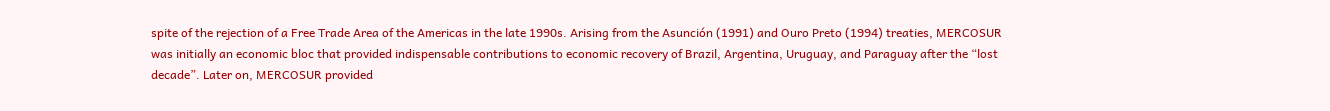spite of the rejection of a Free Trade Area of the Americas in the late 1990s. Arising from the Asunción (1991) and Ouro Preto (1994) treaties, MERCOSUR was initially an economic bloc that provided indispensable contributions to economic recovery of Brazil, Argentina, Uruguay, and Paraguay after the “lost decade”. Later on, MERCOSUR provided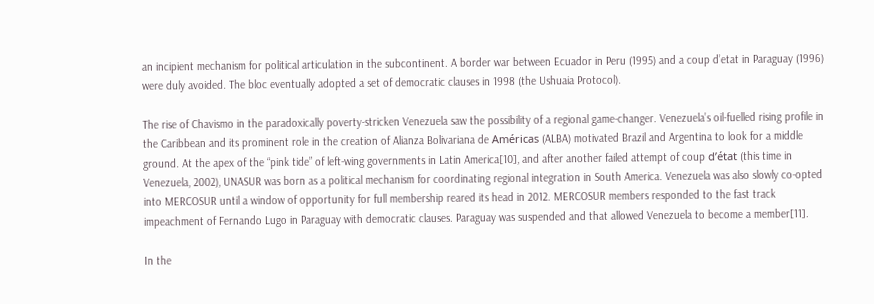an incipient mechanism for political articulation in the subcontinent. A border war between Ecuador in Peru (1995) and a coup d’etat in Paraguay (1996) were duly avoided. The bloc eventually adopted a set of democratic clauses in 1998 (the Ushuaia Protocol).

The rise of Chavismo in the paradoxically poverty-stricken Venezuela saw the possibility of a regional game-changer. Venezuela’s oil-fuelled rising profile in the Caribbean and its prominent role in the creation of Alianza Bolivariana de Américas (ALBA) motivated Brazil and Argentina to look for a middle ground. At the apex of the “pink tide” of left-wing governments in Latin America[10], and after another failed attempt of coup d’état (this time in Venezuela, 2002), UNASUR was born as a political mechanism for coordinating regional integration in South America. Venezuela was also slowly co-opted into MERCOSUR until a window of opportunity for full membership reared its head in 2012. MERCOSUR members responded to the fast track impeachment of Fernando Lugo in Paraguay with democratic clauses. Paraguay was suspended and that allowed Venezuela to become a member[11].

In the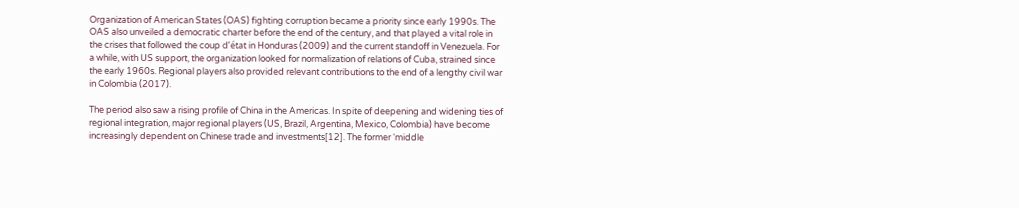Organization of American States (OAS) fighting corruption became a priority since early 1990s. The OAS also unveiled a democratic charter before the end of the century, and that played a vital role in the crises that followed the coup d’état in Honduras (2009) and the current standoff in Venezuela. For a while, with US support, the organization looked for normalization of relations of Cuba, strained since the early 1960s. Regional players also provided relevant contributions to the end of a lengthy civil war in Colombia (2017).

The period also saw a rising profile of China in the Americas. In spite of deepening and widening ties of regional integration, major regional players (US, Brazil, Argentina, Mexico, Colombia) have become increasingly dependent on Chinese trade and investments[12]. The former ‘middle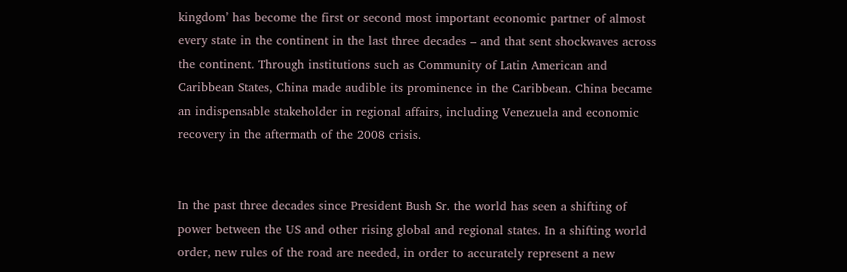kingdom’ has become the first or second most important economic partner of almost every state in the continent in the last three decades – and that sent shockwaves across the continent. Through institutions such as Community of Latin American and Caribbean States, China made audible its prominence in the Caribbean. China became an indispensable stakeholder in regional affairs, including Venezuela and economic recovery in the aftermath of the 2008 crisis.


In the past three decades since President Bush Sr. the world has seen a shifting of power between the US and other rising global and regional states. In a shifting world order, new rules of the road are needed, in order to accurately represent a new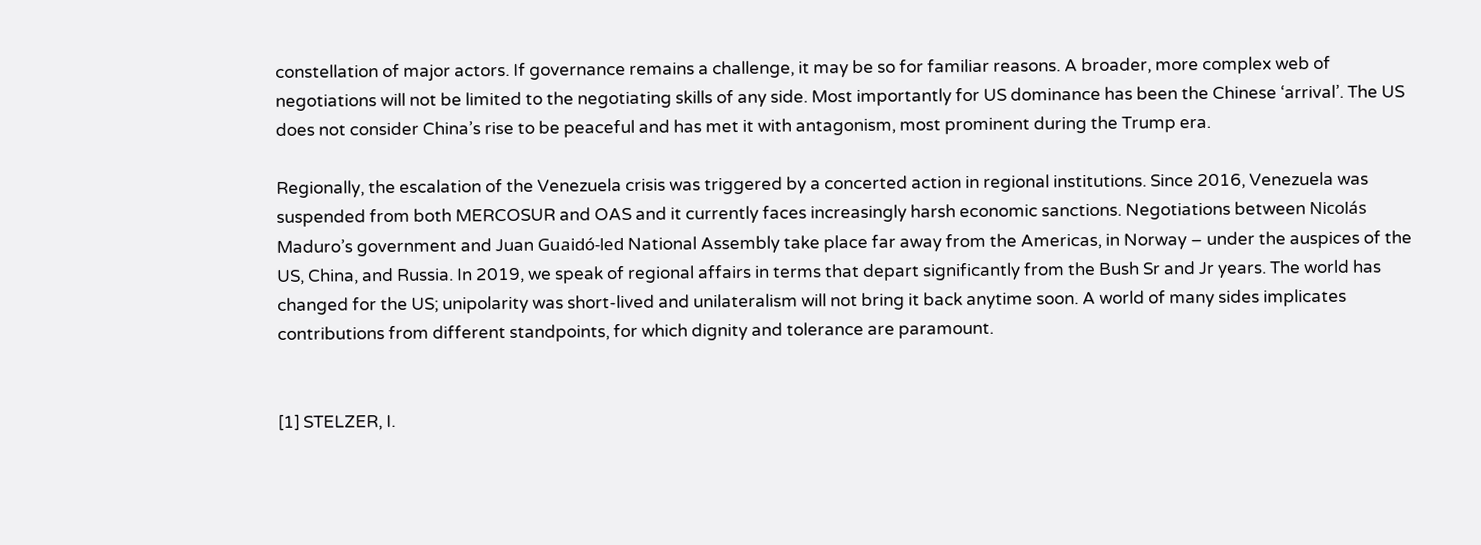constellation of major actors. If governance remains a challenge, it may be so for familiar reasons. A broader, more complex web of negotiations will not be limited to the negotiating skills of any side. Most importantly for US dominance has been the Chinese ‘arrival’. The US does not consider China’s rise to be peaceful and has met it with antagonism, most prominent during the Trump era.

Regionally, the escalation of the Venezuela crisis was triggered by a concerted action in regional institutions. Since 2016, Venezuela was suspended from both MERCOSUR and OAS and it currently faces increasingly harsh economic sanctions. Negotiations between Nicolás Maduro’s government and Juan Guaidó-led National Assembly take place far away from the Americas, in Norway – under the auspices of the US, China, and Russia. In 2019, we speak of regional affairs in terms that depart significantly from the Bush Sr and Jr years. The world has changed for the US; unipolarity was short-lived and unilateralism will not bring it back anytime soon. A world of many sides implicates contributions from different standpoints, for which dignity and tolerance are paramount.


[1] STELZER, I.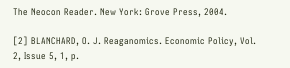The Neocon Reader. New York: Grove Press, 2004.

[2] BLANCHARD, O. J. Reaganomics. Economic Policy, Vol. 2, Issue 5, 1, p.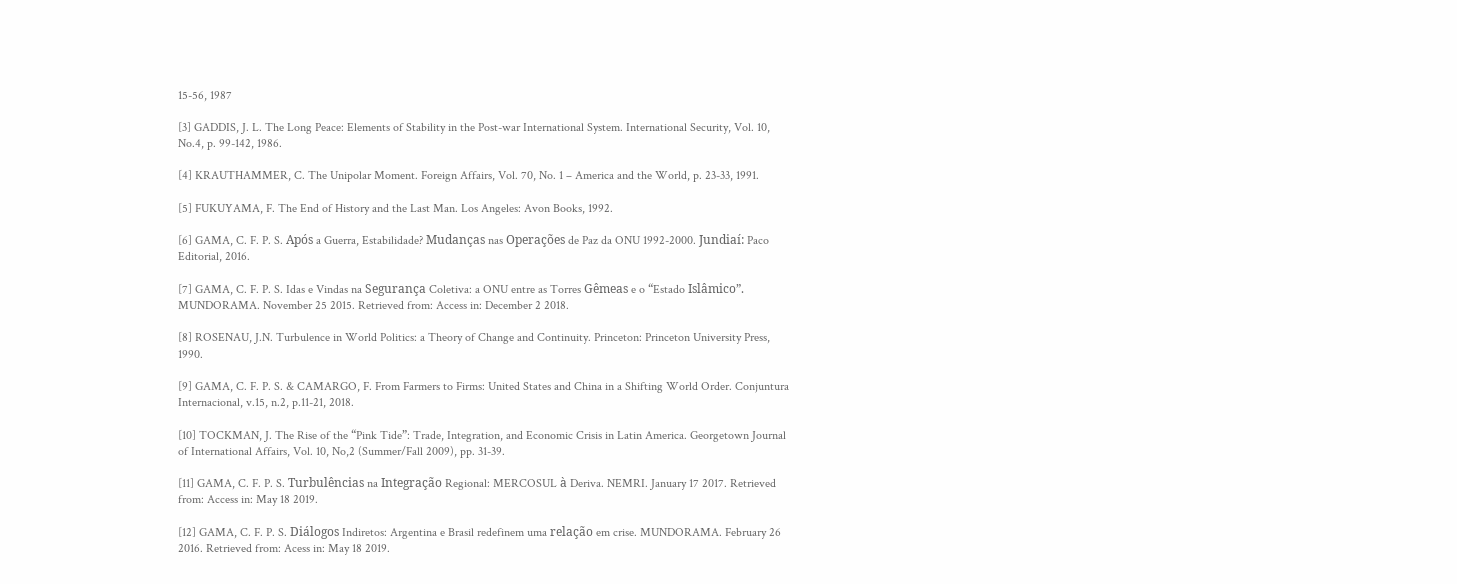15-56, 1987

[3] GADDIS, J. L. The Long Peace: Elements of Stability in the Post-war International System. International Security, Vol. 10, No.4, p. 99-142, 1986.

[4] KRAUTHAMMER, C. The Unipolar Moment. Foreign Affairs, Vol. 70, No. 1 – America and the World, p. 23-33, 1991.

[5] FUKUYAMA, F. The End of History and the Last Man. Los Angeles: Avon Books, 1992.

[6] GAMA, C. F. P. S. Após a Guerra, Estabilidade? Mudanças nas Operações de Paz da ONU 1992-2000. Jundiaí: Paco Editorial, 2016.

[7] GAMA, C. F. P. S. Idas e Vindas na Segurança Coletiva: a ONU entre as Torres Gêmeas e o “Estado Islâmico”. MUNDORAMA. November 25 2015. Retrieved from: Access in: December 2 2018.

[8] ROSENAU, J.N. Turbulence in World Politics: a Theory of Change and Continuity. Princeton: Princeton University Press, 1990.

[9] GAMA, C. F. P. S. & CAMARGO, F. From Farmers to Firms: United States and China in a Shifting World Order. Conjuntura Internacional, v.15, n.2, p.11-21, 2018.

[10] TOCKMAN, J. The Rise of the “Pink Tide”: Trade, Integration, and Economic Crisis in Latin America. Georgetown Journal of International Affairs, Vol. 10, No,2 (Summer/Fall 2009), pp. 31-39.

[11] GAMA, C. F. P. S. Turbulências na Integração Regional: MERCOSUL à Deriva. NEMRI. January 17 2017. Retrieved from: Access in: May 18 2019.

[12] GAMA, C. F. P. S. Diálogos Indiretos: Argentina e Brasil redefinem uma relação em crise. MUNDORAMA. February 26 2016. Retrieved from: Acess in: May 18 2019.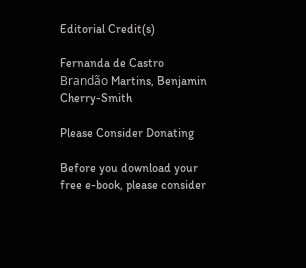Editorial Credit(s)

Fernanda de Castro Brandão Martins, Benjamin Cherry-Smith

Please Consider Donating

Before you download your free e-book, please consider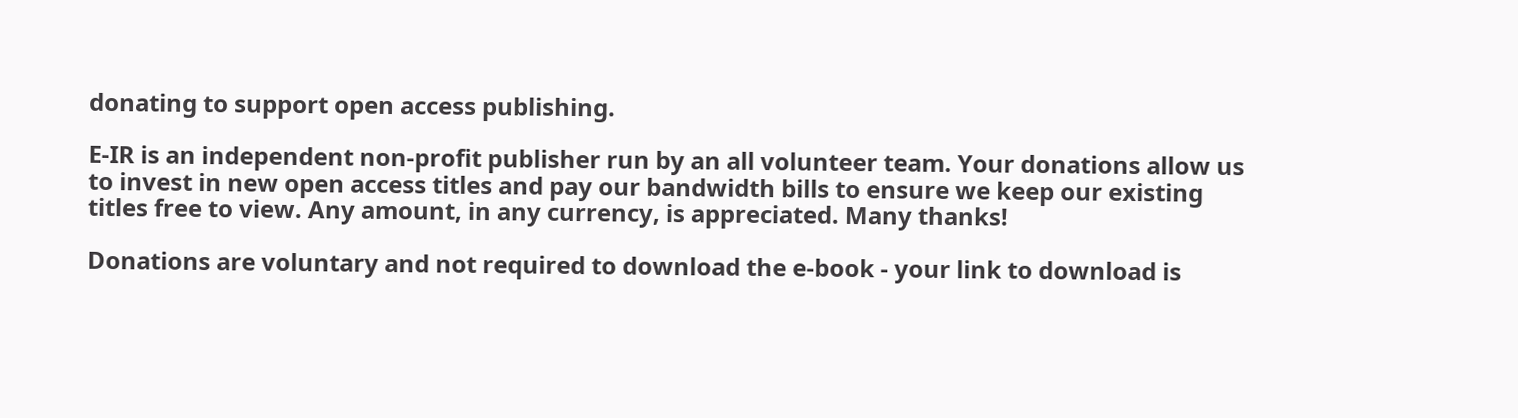donating to support open access publishing.

E-IR is an independent non-profit publisher run by an all volunteer team. Your donations allow us to invest in new open access titles and pay our bandwidth bills to ensure we keep our existing titles free to view. Any amount, in any currency, is appreciated. Many thanks!

Donations are voluntary and not required to download the e-book - your link to download is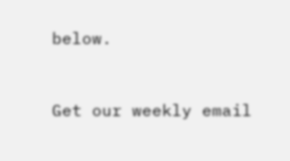below.


Get our weekly email